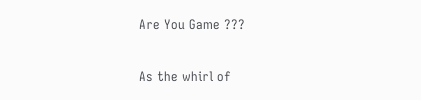Are You Game ???

As the whirl of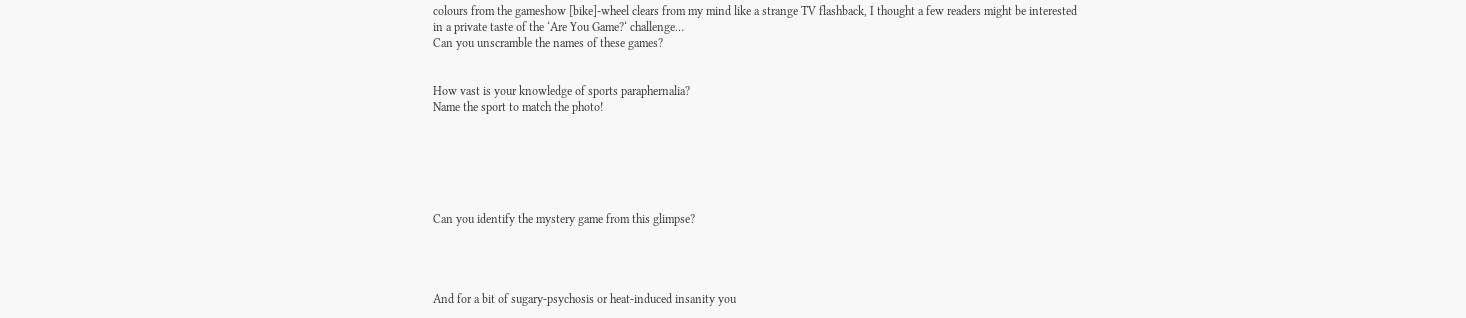colours from the gameshow [bike]-wheel clears from my mind like a strange TV flashback, I thought a few readers might be interested in a private taste of the ‘Are You Game?‘ challenge…
Can you unscramble the names of these games?


How vast is your knowledge of sports paraphernalia?
Name the sport to match the photo!






Can you identify the mystery game from this glimpse?




And for a bit of sugary-psychosis or heat-induced insanity you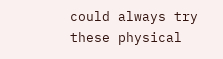could always try these physical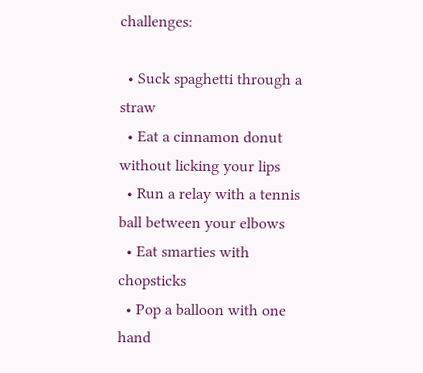challenges:

  • Suck spaghetti through a straw
  • Eat a cinnamon donut without licking your lips
  • Run a relay with a tennis ball between your elbows
  • Eat smarties with chopsticks
  • Pop a balloon with one hand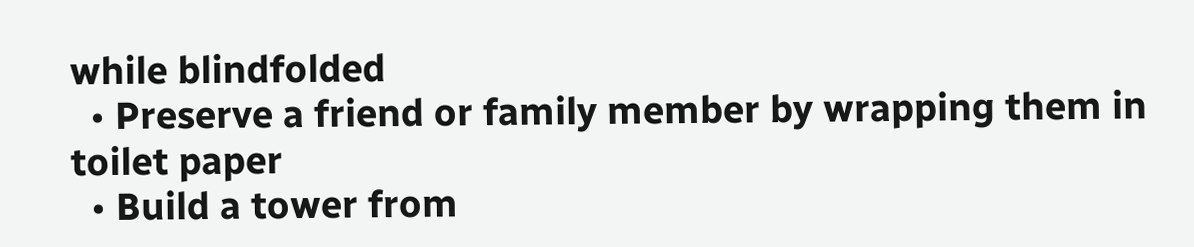while blindfolded
  • Preserve a friend or family member by wrapping them in toilet paper
  • Build a tower from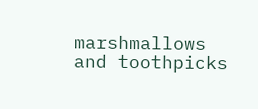marshmallows and toothpicks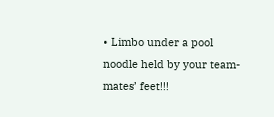• Limbo under a pool noodle held by your team-mates’ feet!!!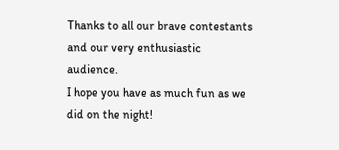Thanks to all our brave contestants and our very enthusiastic audience.
I hope you have as much fun as we did on the night!